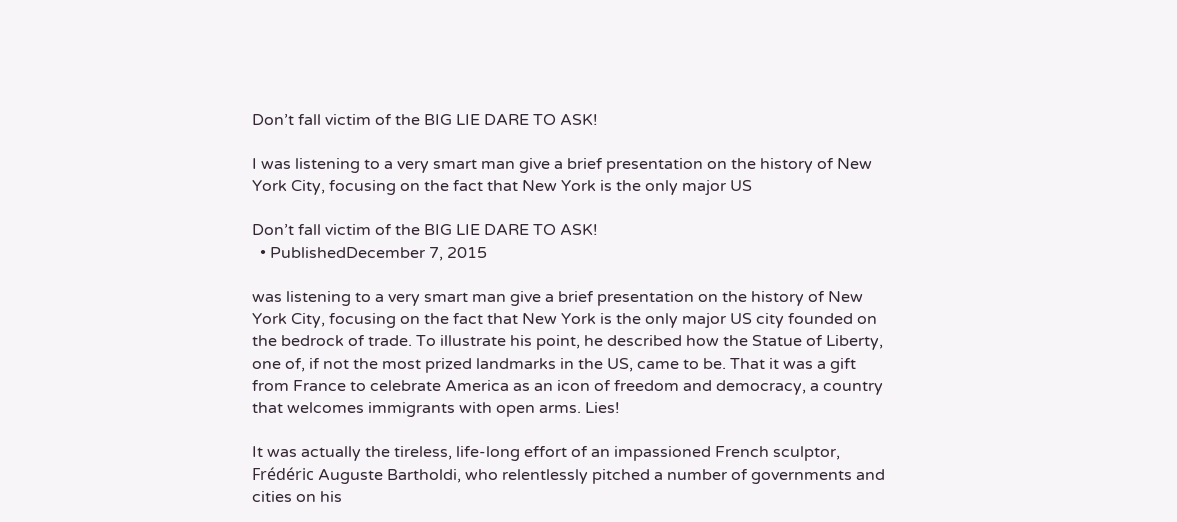Don’t fall victim of the BIG LIE DARE TO ASK!

I was listening to a very smart man give a brief presentation on the history of New York City, focusing on the fact that New York is the only major US

Don’t fall victim of the BIG LIE DARE TO ASK!
  • PublishedDecember 7, 2015

was listening to a very smart man give a brief presentation on the history of New York City, focusing on the fact that New York is the only major US city founded on the bedrock of trade. To illustrate his point, he described how the Statue of Liberty, one of, if not the most prized landmarks in the US, came to be. That it was a gift from France to celebrate America as an icon of freedom and democracy, a country that welcomes immigrants with open arms. Lies!

It was actually the tireless, life-long effort of an impassioned French sculptor, Frédéric Auguste Bartholdi, who relentlessly pitched a number of governments and cities on his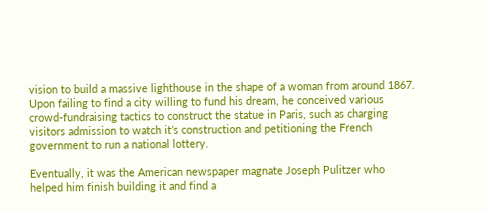vision to build a massive lighthouse in the shape of a woman from around 1867. Upon failing to find a city willing to fund his dream, he conceived various crowd-fundraising tactics to construct the statue in Paris, such as charging visitors admission to watch it’s construction and petitioning the French government to run a national lottery.

Eventually, it was the American newspaper magnate Joseph Pulitzer who helped him finish building it and find a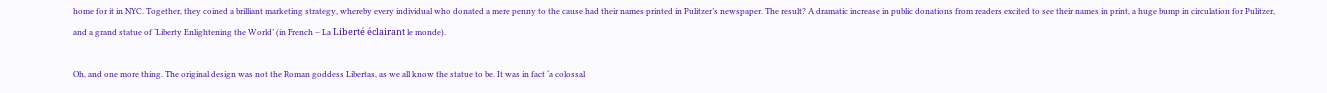home for it in NYC. Together, they coined a brilliant marketing strategy, whereby every individual who donated a mere penny to the cause had their names printed in Pulitzer’s newspaper. The result? A dramatic increase in public donations from readers excited to see their names in print, a huge bump in circulation for Pulitzer, and a grand statue of ‘Liberty Enlightening the World’ (in French – La Liberté éclairant le monde).

Oh, and one more thing. The original design was not the Roman goddess Libertas, as we all know the statue to be. It was in fact ‘a colossal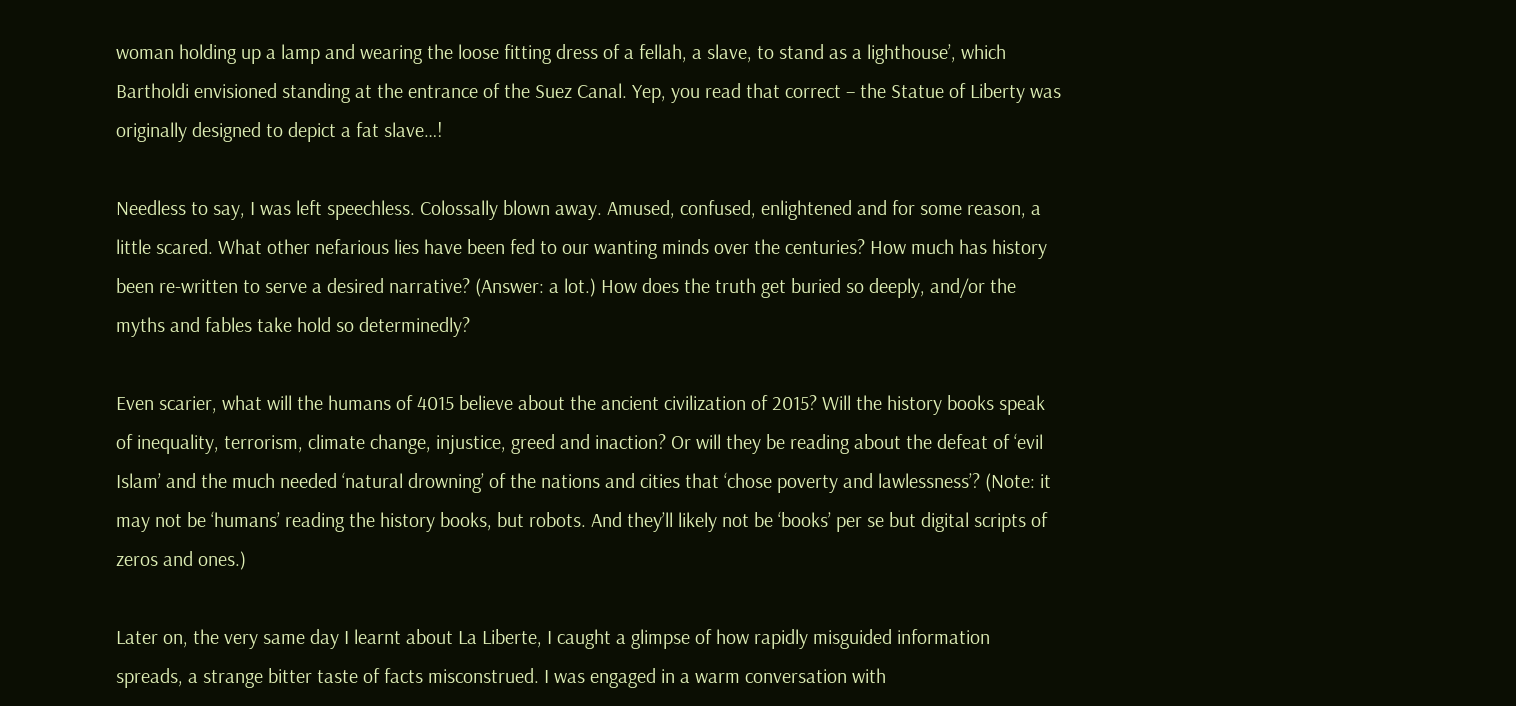woman holding up a lamp and wearing the loose fitting dress of a fellah, a slave, to stand as a lighthouse’, which Bartholdi envisioned standing at the entrance of the Suez Canal. Yep, you read that correct – the Statue of Liberty was originally designed to depict a fat slave…!

Needless to say, I was left speechless. Colossally blown away. Amused, confused, enlightened and for some reason, a little scared. What other nefarious lies have been fed to our wanting minds over the centuries? How much has history been re-written to serve a desired narrative? (Answer: a lot.) How does the truth get buried so deeply, and/or the myths and fables take hold so determinedly?

Even scarier, what will the humans of 4015 believe about the ancient civilization of 2015? Will the history books speak of inequality, terrorism, climate change, injustice, greed and inaction? Or will they be reading about the defeat of ‘evil Islam’ and the much needed ‘natural drowning’ of the nations and cities that ‘chose poverty and lawlessness’? (Note: it may not be ‘humans’ reading the history books, but robots. And they’ll likely not be ‘books’ per se but digital scripts of zeros and ones.)

Later on, the very same day I learnt about La Liberte, I caught a glimpse of how rapidly misguided information spreads, a strange bitter taste of facts misconstrued. I was engaged in a warm conversation with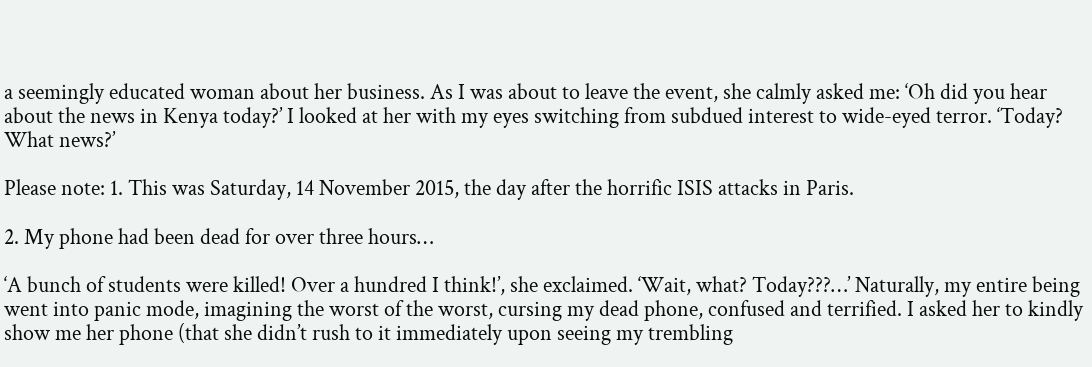a seemingly educated woman about her business. As I was about to leave the event, she calmly asked me: ‘Oh did you hear about the news in Kenya today?’ I looked at her with my eyes switching from subdued interest to wide-eyed terror. ‘Today? What news?’

Please note: 1. This was Saturday, 14 November 2015, the day after the horrific ISIS attacks in Paris.

2. My phone had been dead for over three hours…

‘A bunch of students were killed! Over a hundred I think!’, she exclaimed. ‘Wait, what? Today???…’ Naturally, my entire being went into panic mode, imagining the worst of the worst, cursing my dead phone, confused and terrified. I asked her to kindly show me her phone (that she didn’t rush to it immediately upon seeing my trembling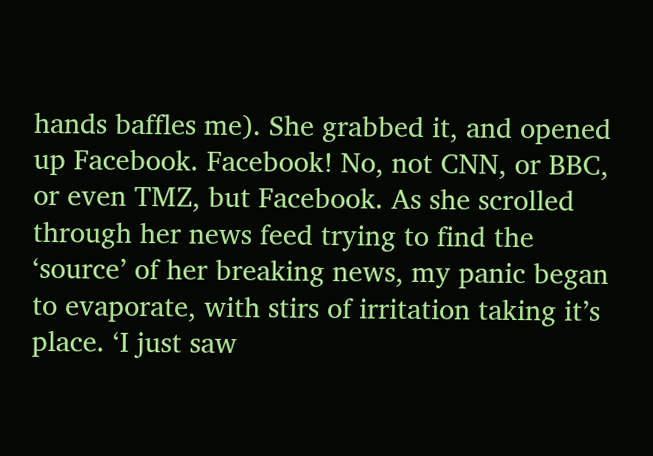hands baffles me). She grabbed it, and opened up Facebook. Facebook! No, not CNN, or BBC, or even TMZ, but Facebook. As she scrolled through her news feed trying to find the ‘source’ of her breaking news, my panic began to evaporate, with stirs of irritation taking it’s place. ‘I just saw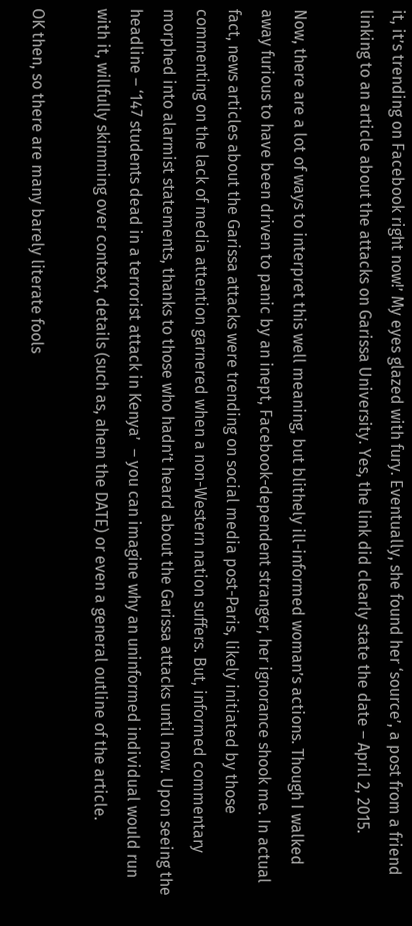it, it’s trending on Facebook right now!’ My eyes glazed with fury. Eventually, she found her ‘source’, a post from a friend linking to an article about the attacks on Garissa University. Yes, the link did clearly state the date – April 2, 2015.

Now, there are a lot of ways to interpret this well meaning, but blithely ill-informed woman’s actions. Though I walked away furious to have been driven to panic by an inept, Facebook-dependent stranger, her ignorance shook me. In actual fact, news articles about the Garissa attacks were trending on social media post-Paris, likely initiated by those commenting on the lack of media attention garnered when a non-Western nation suffers. But, informed commentary morphed into alarmist statements, thanks to those who hadn’t heard about the Garissa attacks until now. Upon seeing the headline – ‘147 students dead in a terrorist attack in Kenya’  – you can imagine why an uninformed individual would run with it, willfully skimming over context, details (such as, ahem the DATE) or even a general outline of the article.

OK then, so there are many barely literate fools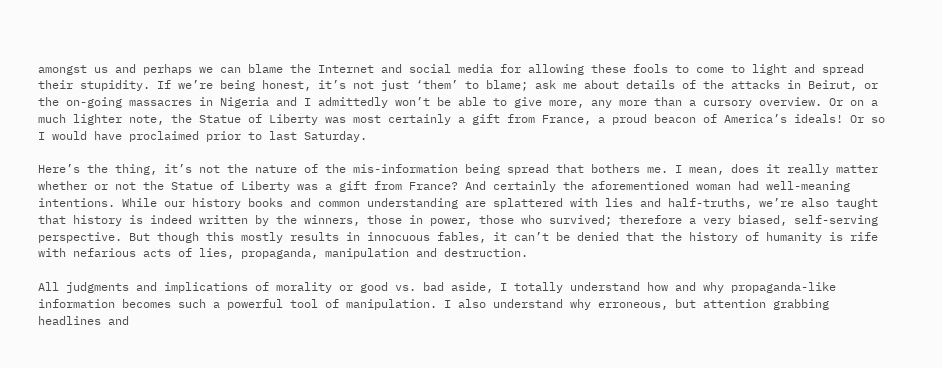amongst us and perhaps we can blame the Internet and social media for allowing these fools to come to light and spread their stupidity. If we’re being honest, it’s not just ‘them’ to blame; ask me about details of the attacks in Beirut, or the on-going massacres in Nigeria and I admittedly won’t be able to give more, any more than a cursory overview. Or on a much lighter note, the Statue of Liberty was most certainly a gift from France, a proud beacon of America’s ideals! Or so I would have proclaimed prior to last Saturday.

Here’s the thing, it’s not the nature of the mis-information being spread that bothers me. I mean, does it really matter whether or not the Statue of Liberty was a gift from France? And certainly the aforementioned woman had well-meaning intentions. While our history books and common understanding are splattered with lies and half-truths, we’re also taught that history is indeed written by the winners, those in power, those who survived; therefore a very biased, self-serving perspective. But though this mostly results in innocuous fables, it can’t be denied that the history of humanity is rife with nefarious acts of lies, propaganda, manipulation and destruction.

All judgments and implications of morality or good vs. bad aside, I totally understand how and why propaganda-like information becomes such a powerful tool of manipulation. I also understand why erroneous, but attention grabbing headlines and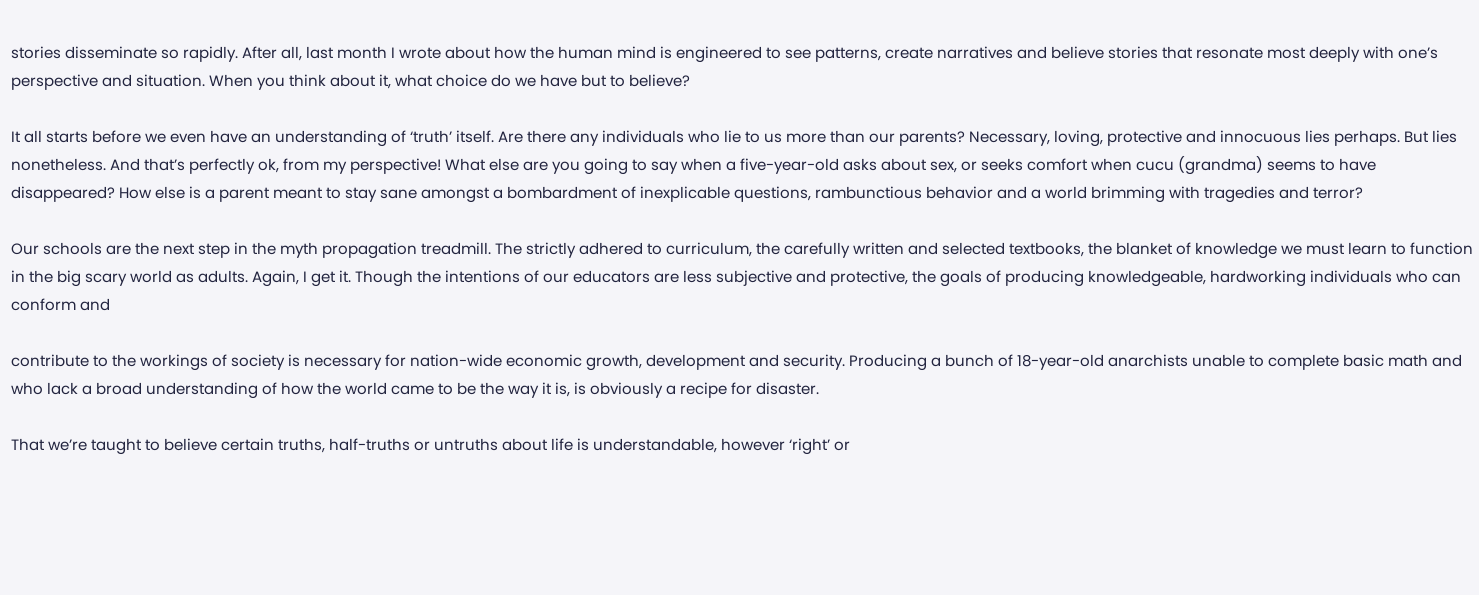stories disseminate so rapidly. After all, last month I wrote about how the human mind is engineered to see patterns, create narratives and believe stories that resonate most deeply with one’s perspective and situation. When you think about it, what choice do we have but to believe?

It all starts before we even have an understanding of ‘truth’ itself. Are there any individuals who lie to us more than our parents? Necessary, loving, protective and innocuous lies perhaps. But lies nonetheless. And that’s perfectly ok, from my perspective! What else are you going to say when a five-year-old asks about sex, or seeks comfort when cucu (grandma) seems to have disappeared? How else is a parent meant to stay sane amongst a bombardment of inexplicable questions, rambunctious behavior and a world brimming with tragedies and terror?

Our schools are the next step in the myth propagation treadmill. The strictly adhered to curriculum, the carefully written and selected textbooks, the blanket of knowledge we must learn to function in the big scary world as adults. Again, I get it. Though the intentions of our educators are less subjective and protective, the goals of producing knowledgeable, hardworking individuals who can conform and

contribute to the workings of society is necessary for nation-wide economic growth, development and security. Producing a bunch of 18-year-old anarchists unable to complete basic math and who lack a broad understanding of how the world came to be the way it is, is obviously a recipe for disaster.

That we’re taught to believe certain truths, half-truths or untruths about life is understandable, however ‘right’ or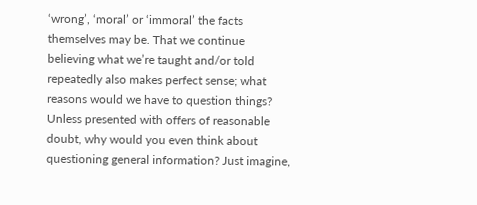‘wrong’, ‘moral’ or ‘immoral’ the facts themselves may be. That we continue believing what we’re taught and/or told repeatedly also makes perfect sense; what reasons would we have to question things? Unless presented with offers of reasonable doubt, why would you even think about questioning general information? Just imagine,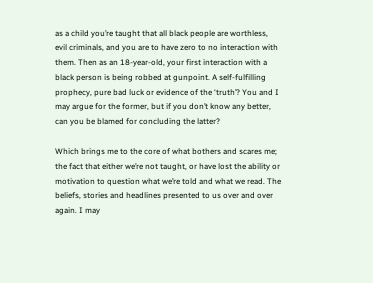as a child you’re taught that all black people are worthless, evil criminals, and you are to have zero to no interaction with them. Then as an 18-year-old, your first interaction with a black person is being robbed at gunpoint. A self-fulfilling prophecy, pure bad luck or evidence of the ‘truth’? You and I may argue for the former, but if you don’t know any better, can you be blamed for concluding the latter?

Which brings me to the core of what bothers and scares me; the fact that either we’re not taught, or have lost the ability or motivation to question what we’re told and what we read. The beliefs, stories and headlines presented to us over and over again. I may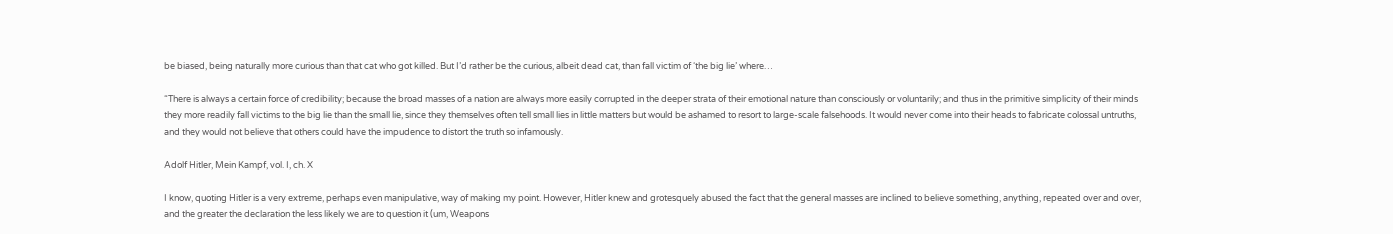be biased, being naturally more curious than that cat who got killed. But I’d rather be the curious, albeit dead cat, than fall victim of ‘the big lie’ where…

“There is always a certain force of credibility; because the broad masses of a nation are always more easily corrupted in the deeper strata of their emotional nature than consciously or voluntarily; and thus in the primitive simplicity of their minds they more readily fall victims to the big lie than the small lie, since they themselves often tell small lies in little matters but would be ashamed to resort to large-scale falsehoods. It would never come into their heads to fabricate colossal untruths, and they would not believe that others could have the impudence to distort the truth so infamously.

Adolf Hitler, Mein Kampf, vol. I, ch. X

I know, quoting Hitler is a very extreme, perhaps even manipulative, way of making my point. However, Hitler knew and grotesquely abused the fact that the general masses are inclined to believe something, anything, repeated over and over, and the greater the declaration the less likely we are to question it (um, Weapons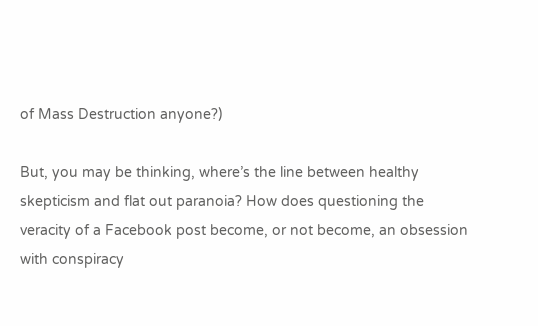of Mass Destruction anyone?)

But, you may be thinking, where’s the line between healthy skepticism and flat out paranoia? How does questioning the veracity of a Facebook post become, or not become, an obsession with conspiracy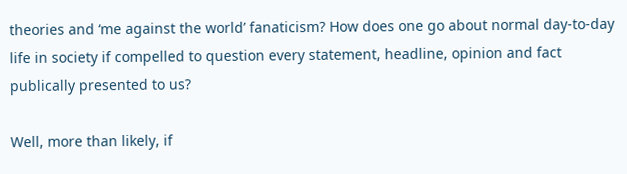theories and ‘me against the world’ fanaticism? How does one go about normal day-to-day life in society if compelled to question every statement, headline, opinion and fact publically presented to us?

Well, more than likely, if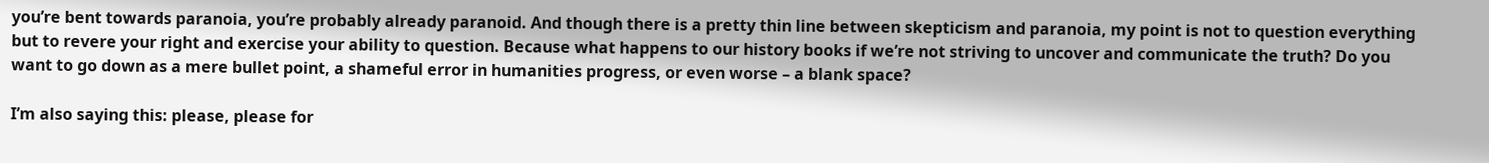you’re bent towards paranoia, you’re probably already paranoid. And though there is a pretty thin line between skepticism and paranoia, my point is not to question everything but to revere your right and exercise your ability to question. Because what happens to our history books if we’re not striving to uncover and communicate the truth? Do you want to go down as a mere bullet point, a shameful error in humanities progress, or even worse – a blank space?

I’m also saying this: please, please for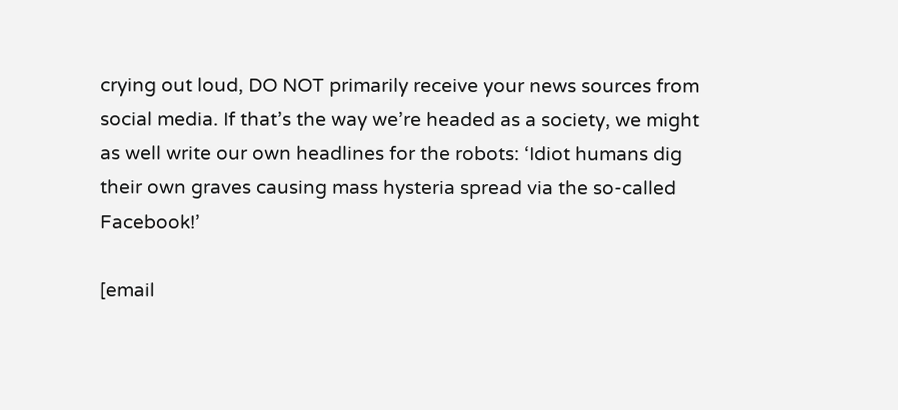crying out loud, DO NOT primarily receive your news sources from social media. If that’s the way we’re headed as a society, we might as well write our own headlines for the robots: ‘Idiot humans dig their own graves causing mass hysteria spread via the so-called Facebook!’

[email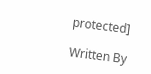protected]

Written By